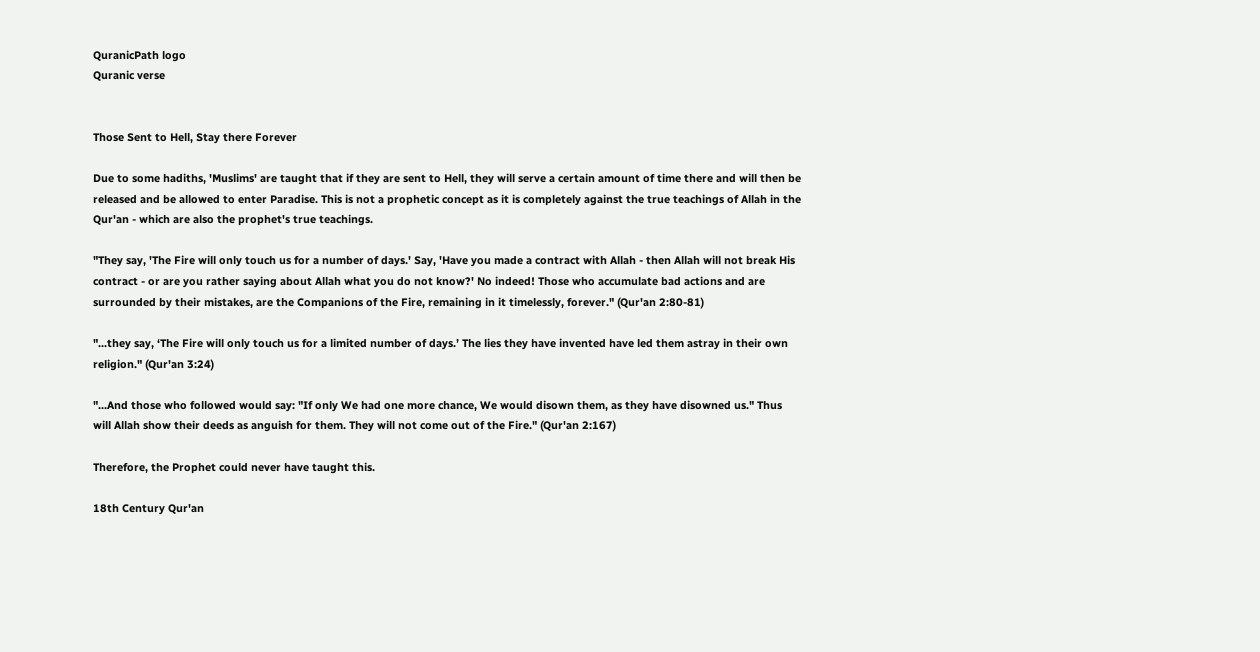QuranicPath logo
Quranic verse


Those Sent to Hell, Stay there Forever

Due to some hadiths, 'Muslims' are taught that if they are sent to Hell, they will serve a certain amount of time there and will then be released and be allowed to enter Paradise. This is not a prophetic concept as it is completely against the true teachings of Allah in the Qur'an - which are also the prophet's true teachings.

"They say, 'The Fire will only touch us for a number of days.' Say, 'Have you made a contract with Allah - then Allah will not break His contract - or are you rather saying about Allah what you do not know?' No indeed! Those who accumulate bad actions and are surrounded by their mistakes, are the Companions of the Fire, remaining in it timelessly, forever." (Qur'an 2:80-81)

"...they say, ‘The Fire will only touch us for a limited number of days.’ The lies they have invented have led them astray in their own religion." (Qur'an 3:24)

"...And those who followed would say: "If only We had one more chance, We would disown them, as they have disowned us." Thus will Allah show their deeds as anguish for them. They will not come out of the Fire." (Qur'an 2:167)

Therefore, the Prophet could never have taught this.

18th Century Qur'an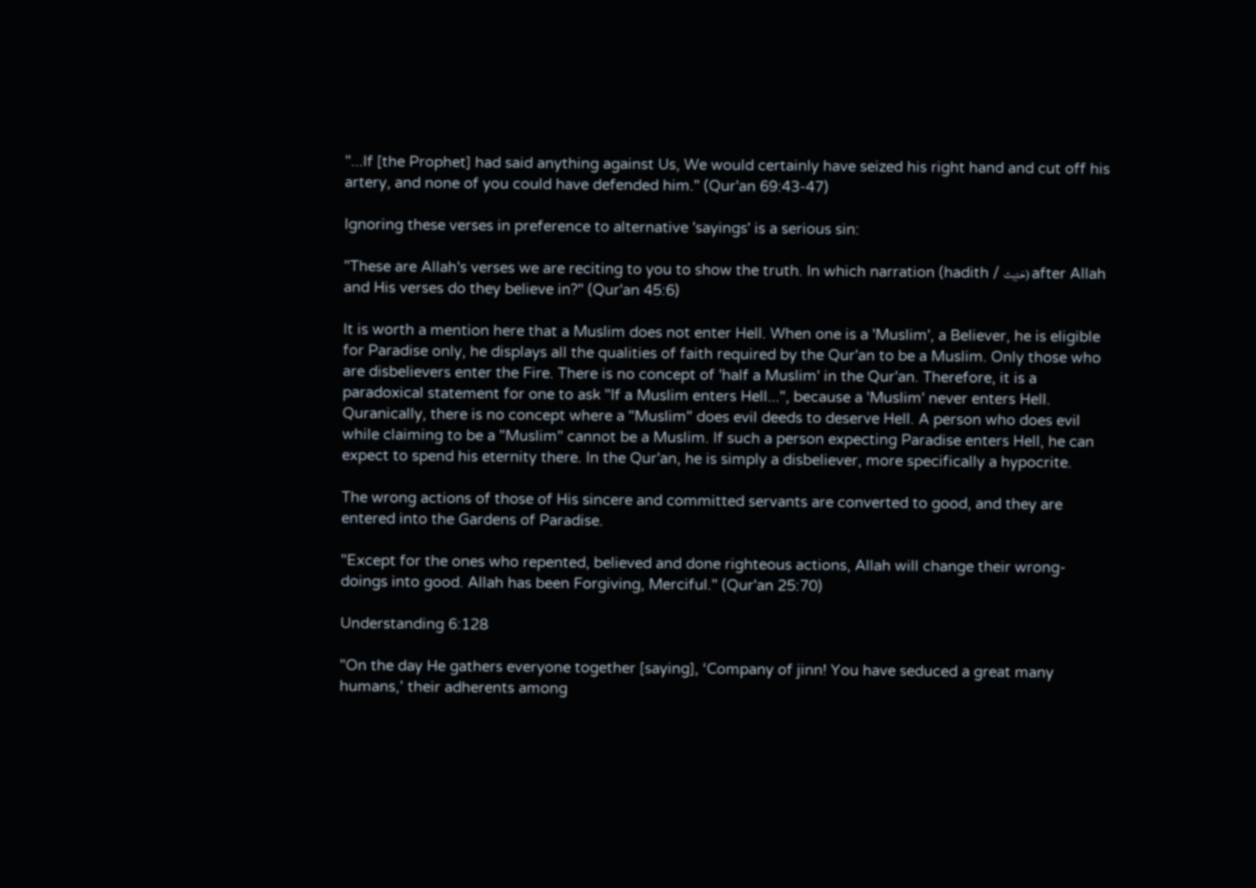"...If [the Prophet] had said anything against Us, We would certainly have seized his right hand and cut off his artery, and none of you could have defended him." (Qur'an 69:43-47)

Ignoring these verses in preference to alternative 'sayings' is a serious sin:

"These are Allah's verses we are reciting to you to show the truth. In which narration (hadith / حَدِيث) after Allah and His verses do they believe in?" (Qur'an 45:6)

It is worth a mention here that a Muslim does not enter Hell. When one is a 'Muslim', a Believer, he is eligible for Paradise only, he displays all the qualities of faith required by the Qur'an to be a Muslim. Only those who are disbelievers enter the Fire. There is no concept of 'half a Muslim' in the Qur'an. Therefore, it is a paradoxical statement for one to ask "If a Muslim enters Hell...", because a 'Muslim' never enters Hell. Quranically, there is no concept where a "Muslim" does evil deeds to deserve Hell. A person who does evil while claiming to be a "Muslim" cannot be a Muslim. If such a person expecting Paradise enters Hell, he can expect to spend his eternity there. In the Qur'an, he is simply a disbeliever, more specifically a hypocrite.

The wrong actions of those of His sincere and committed servants are converted to good, and they are entered into the Gardens of Paradise.

"Except for the ones who repented, believed and done righteous actions, Allah will change their wrong-doings into good. Allah has been Forgiving, Merciful." (Qur'an 25:70)

Understanding 6:128

"On the day He gathers everyone together [saying], ‘Company of jinn! You have seduced a great many humans,’ their adherents among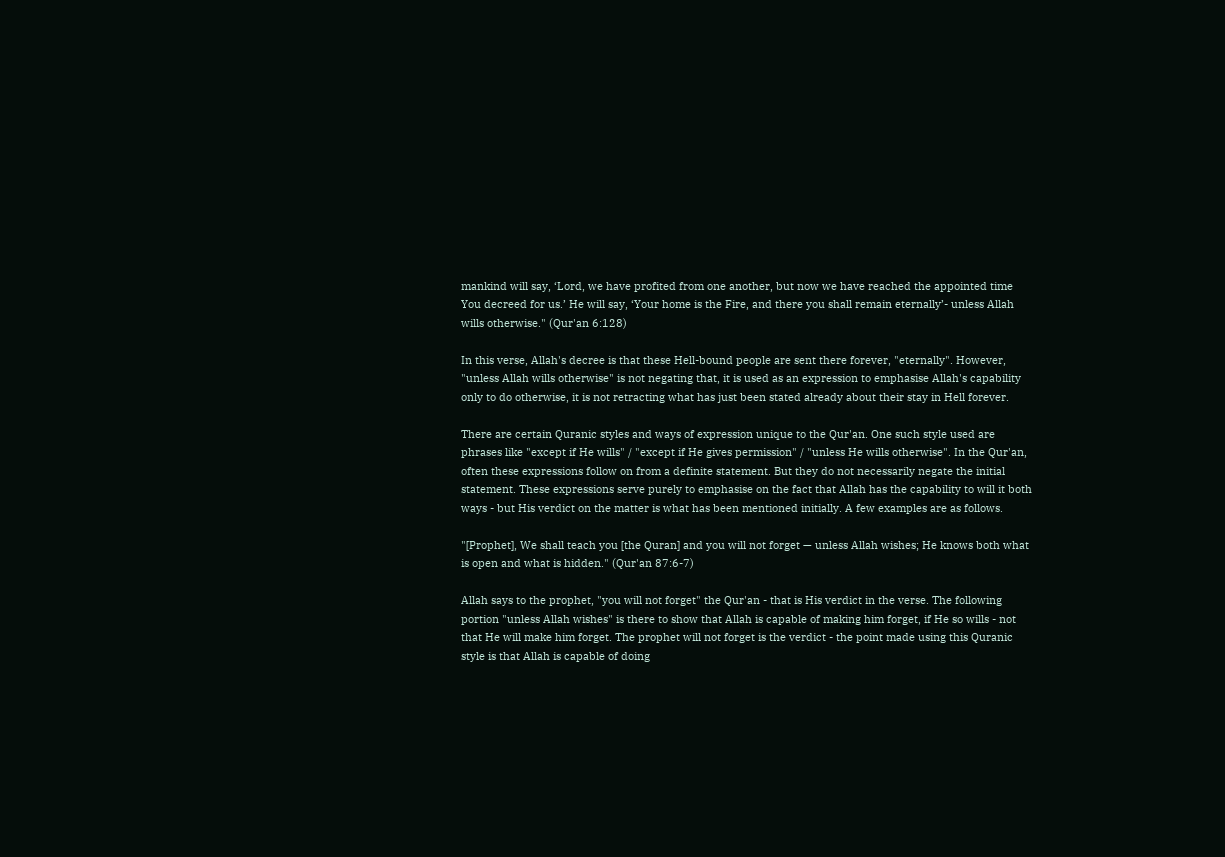mankind will say, ‘Lord, we have profited from one another, but now we have reached the appointed time You decreed for us.’ He will say, ‘Your home is the Fire, and there you shall remain eternally’- unless Allah wills otherwise." (Qur'an 6:128)

In this verse, Allah's decree is that these Hell-bound people are sent there forever, "eternally". However, "unless Allah wills otherwise" is not negating that, it is used as an expression to emphasise Allah's capability only to do otherwise, it is not retracting what has just been stated already about their stay in Hell forever.

There are certain Quranic styles and ways of expression unique to the Qur'an. One such style used are phrases like "except if He wills" / "except if He gives permission" / "unless He wills otherwise". In the Qur'an, often these expressions follow on from a definite statement. But they do not necessarily negate the initial statement. These expressions serve purely to emphasise on the fact that Allah has the capability to will it both ways - but His verdict on the matter is what has been mentioned initially. A few examples are as follows.

"[Prophet], We shall teach you [the Quran] and you will not forget — unless Allah wishes; He knows both what is open and what is hidden." (Qur'an 87:6-7)

Allah says to the prophet, "you will not forget" the Qur'an - that is His verdict in the verse. The following portion "unless Allah wishes" is there to show that Allah is capable of making him forget, if He so wills - not that He will make him forget. The prophet will not forget is the verdict - the point made using this Quranic style is that Allah is capable of doing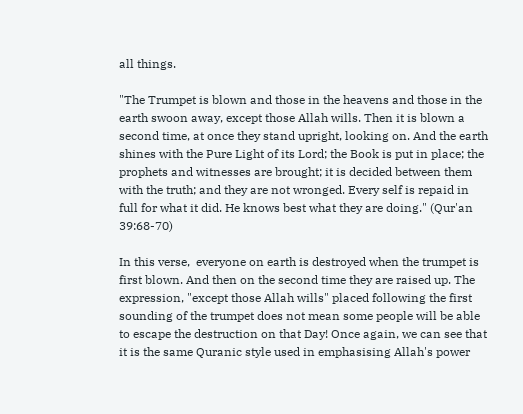all things.

"The Trumpet is blown and those in the heavens and those in the earth swoon away, except those Allah wills. Then it is blown a second time, at once they stand upright, looking on. And the earth shines with the Pure Light of its Lord; the Book is put in place; the prophets and witnesses are brought; it is decided between them with the truth; and they are not wronged. Every self is repaid in full for what it did. He knows best what they are doing." (Qur'an 39:68-70)

In this verse,  everyone on earth is destroyed when the trumpet is first blown. And then on the second time they are raised up. The expression, "except those Allah wills" placed following the first sounding of the trumpet does not mean some people will be able to escape the destruction on that Day! Once again, we can see that it is the same Quranic style used in emphasising Allah's power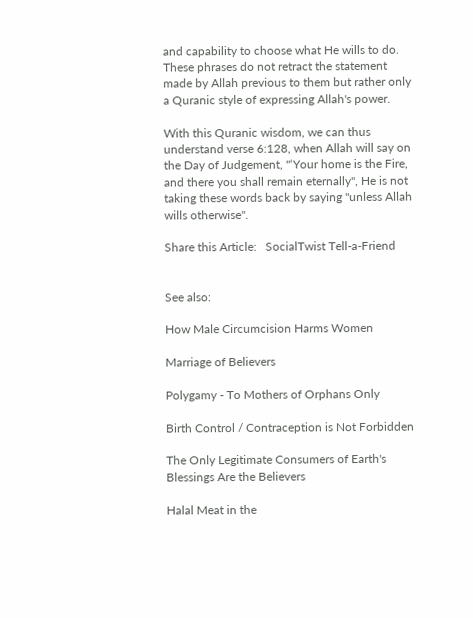and capability to choose what He wills to do. These phrases do not retract the statement made by Allah previous to them but rather only a Quranic style of expressing Allah's power.

With this Quranic wisdom, we can thus understand verse 6:128, when Allah will say on the Day of Judgement, "‘Your home is the Fire, and there you shall remain eternally", He is not taking these words back by saying "unless Allah wills otherwise".

Share this Article:   SocialTwist Tell-a-Friend


See also:

How Male Circumcision Harms Women

Marriage of Believers

Polygamy - To Mothers of Orphans Only

Birth Control / Contraception is Not Forbidden

The Only Legitimate Consumers of Earth's Blessings Are the Believers

Halal Meat in the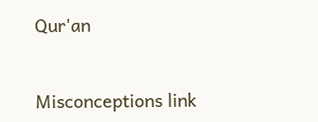Qur'an


Misconceptions link